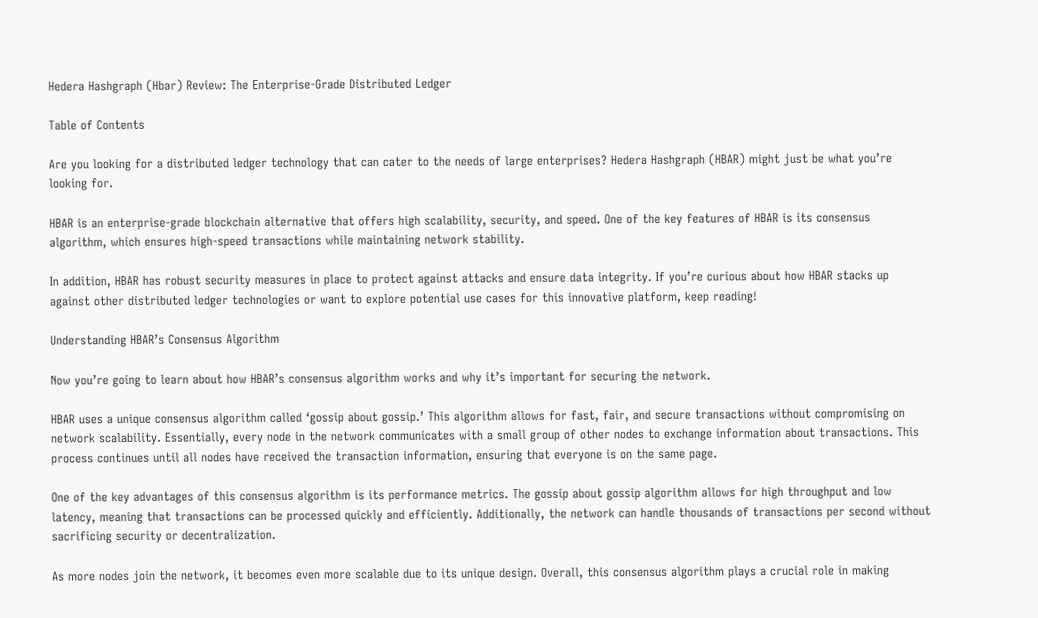Hedera Hashgraph (Hbar) Review: The Enterprise-Grade Distributed Ledger

Table of Contents

Are you looking for a distributed ledger technology that can cater to the needs of large enterprises? Hedera Hashgraph (HBAR) might just be what you’re looking for.

HBAR is an enterprise-grade blockchain alternative that offers high scalability, security, and speed. One of the key features of HBAR is its consensus algorithm, which ensures high-speed transactions while maintaining network stability.

In addition, HBAR has robust security measures in place to protect against attacks and ensure data integrity. If you’re curious about how HBAR stacks up against other distributed ledger technologies or want to explore potential use cases for this innovative platform, keep reading!

Understanding HBAR’s Consensus Algorithm

Now you’re going to learn about how HBAR’s consensus algorithm works and why it’s important for securing the network.

HBAR uses a unique consensus algorithm called ‘gossip about gossip.’ This algorithm allows for fast, fair, and secure transactions without compromising on network scalability. Essentially, every node in the network communicates with a small group of other nodes to exchange information about transactions. This process continues until all nodes have received the transaction information, ensuring that everyone is on the same page.

One of the key advantages of this consensus algorithm is its performance metrics. The gossip about gossip algorithm allows for high throughput and low latency, meaning that transactions can be processed quickly and efficiently. Additionally, the network can handle thousands of transactions per second without sacrificing security or decentralization.

As more nodes join the network, it becomes even more scalable due to its unique design. Overall, this consensus algorithm plays a crucial role in making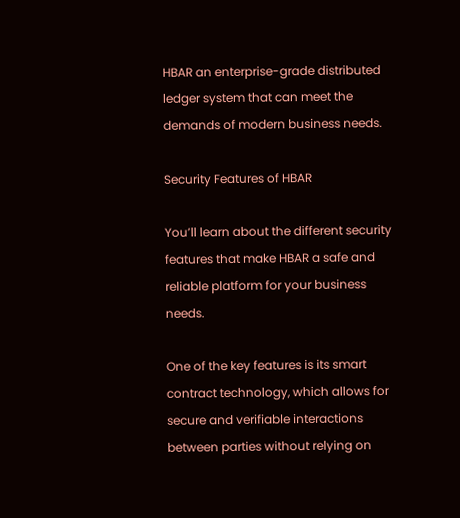HBAR an enterprise-grade distributed ledger system that can meet the demands of modern business needs.

Security Features of HBAR

You’ll learn about the different security features that make HBAR a safe and reliable platform for your business needs.

One of the key features is its smart contract technology, which allows for secure and verifiable interactions between parties without relying on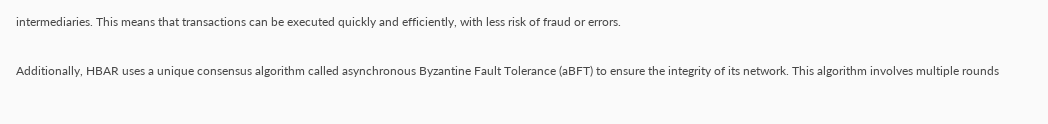intermediaries. This means that transactions can be executed quickly and efficiently, with less risk of fraud or errors.

Additionally, HBAR uses a unique consensus algorithm called asynchronous Byzantine Fault Tolerance (aBFT) to ensure the integrity of its network. This algorithm involves multiple rounds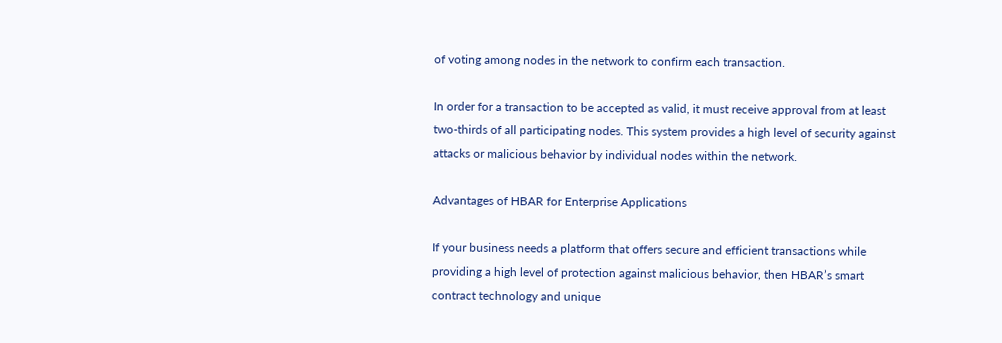of voting among nodes in the network to confirm each transaction.

In order for a transaction to be accepted as valid, it must receive approval from at least two-thirds of all participating nodes. This system provides a high level of security against attacks or malicious behavior by individual nodes within the network.

Advantages of HBAR for Enterprise Applications

If your business needs a platform that offers secure and efficient transactions while providing a high level of protection against malicious behavior, then HBAR’s smart contract technology and unique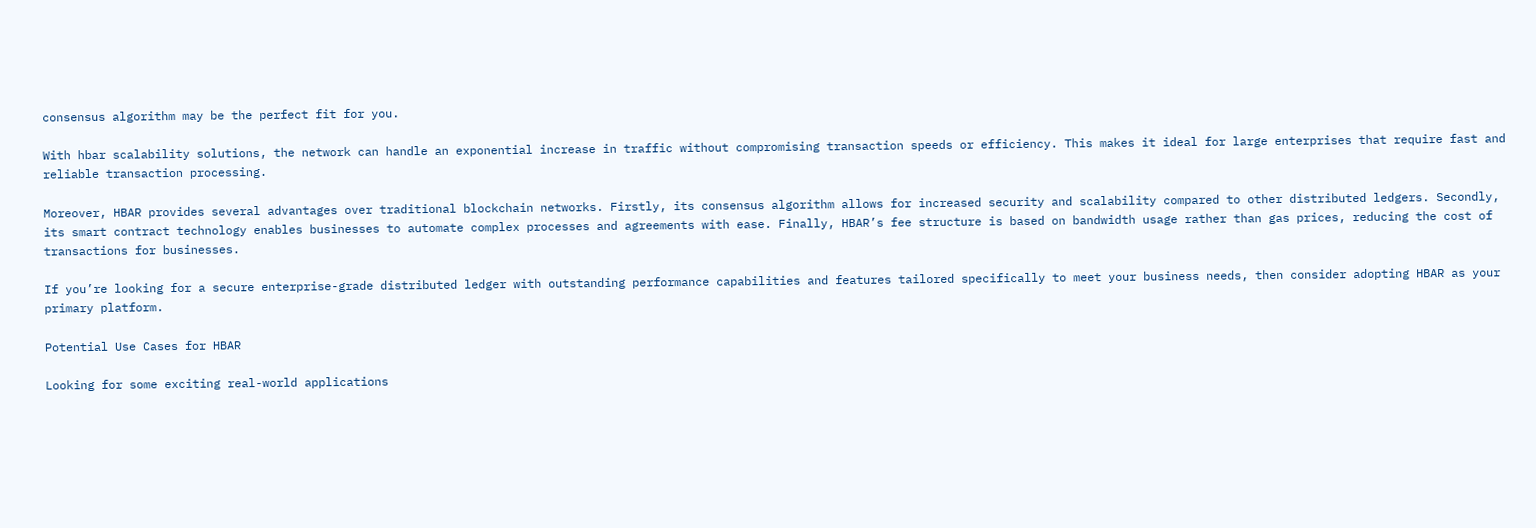consensus algorithm may be the perfect fit for you.

With hbar scalability solutions, the network can handle an exponential increase in traffic without compromising transaction speeds or efficiency. This makes it ideal for large enterprises that require fast and reliable transaction processing.

Moreover, HBAR provides several advantages over traditional blockchain networks. Firstly, its consensus algorithm allows for increased security and scalability compared to other distributed ledgers. Secondly, its smart contract technology enables businesses to automate complex processes and agreements with ease. Finally, HBAR’s fee structure is based on bandwidth usage rather than gas prices, reducing the cost of transactions for businesses.

If you’re looking for a secure enterprise-grade distributed ledger with outstanding performance capabilities and features tailored specifically to meet your business needs, then consider adopting HBAR as your primary platform.

Potential Use Cases for HBAR

Looking for some exciting real-world applications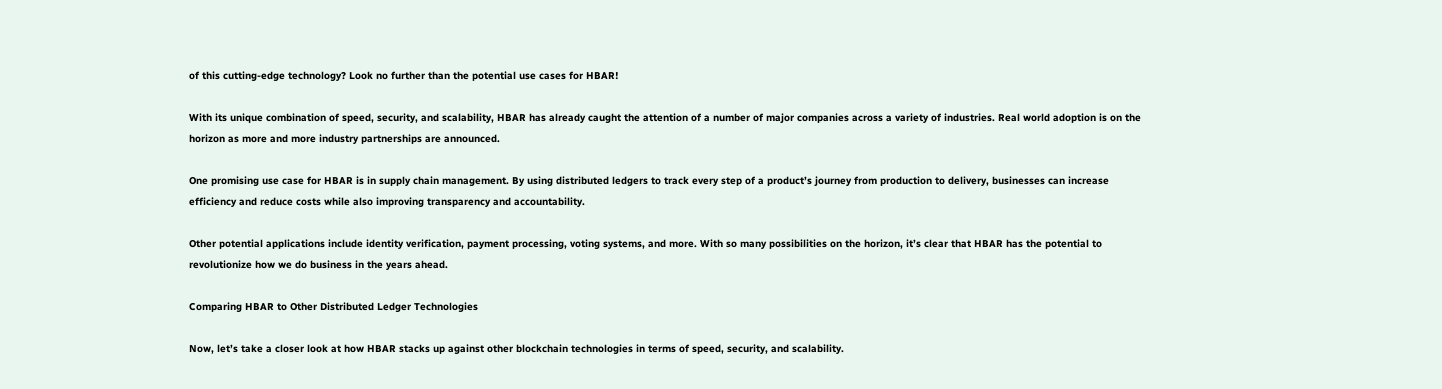of this cutting-edge technology? Look no further than the potential use cases for HBAR!

With its unique combination of speed, security, and scalability, HBAR has already caught the attention of a number of major companies across a variety of industries. Real world adoption is on the horizon as more and more industry partnerships are announced.

One promising use case for HBAR is in supply chain management. By using distributed ledgers to track every step of a product’s journey from production to delivery, businesses can increase efficiency and reduce costs while also improving transparency and accountability.

Other potential applications include identity verification, payment processing, voting systems, and more. With so many possibilities on the horizon, it’s clear that HBAR has the potential to revolutionize how we do business in the years ahead.

Comparing HBAR to Other Distributed Ledger Technologies

Now, let’s take a closer look at how HBAR stacks up against other blockchain technologies in terms of speed, security, and scalability.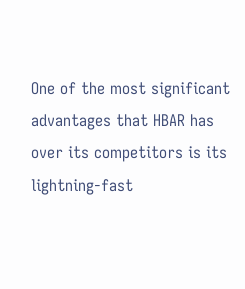One of the most significant advantages that HBAR has over its competitors is its lightning-fast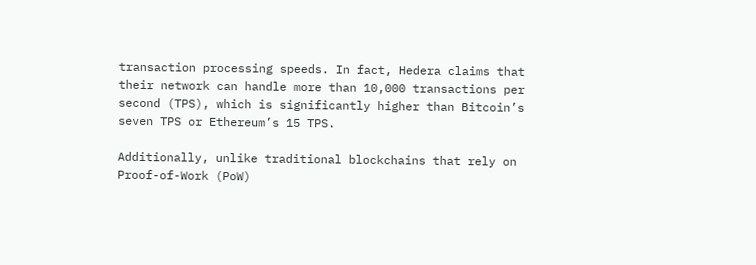transaction processing speeds. In fact, Hedera claims that their network can handle more than 10,000 transactions per second (TPS), which is significantly higher than Bitcoin’s seven TPS or Ethereum’s 15 TPS.

Additionally, unlike traditional blockchains that rely on Proof-of-Work (PoW)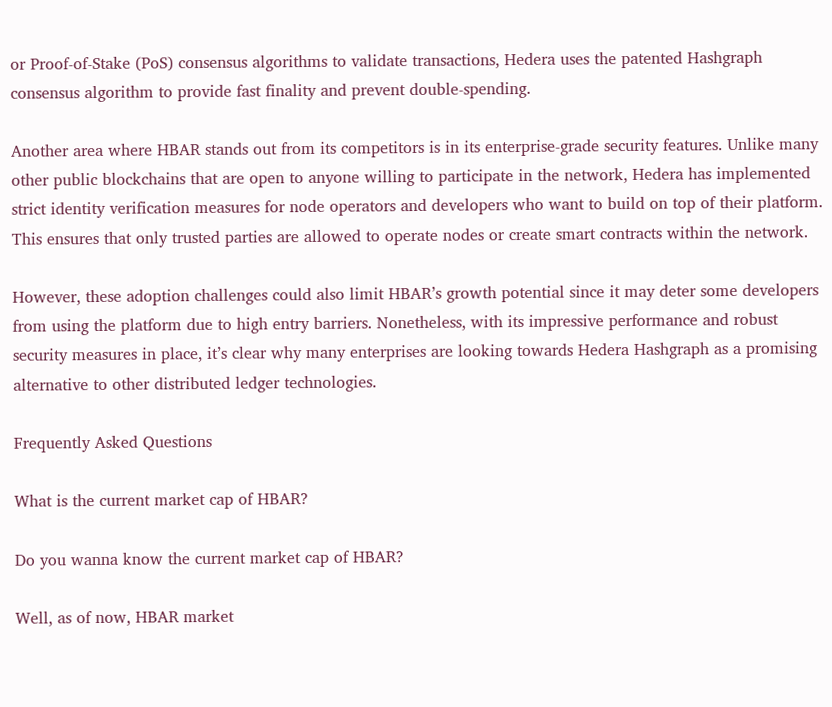or Proof-of-Stake (PoS) consensus algorithms to validate transactions, Hedera uses the patented Hashgraph consensus algorithm to provide fast finality and prevent double-spending.

Another area where HBAR stands out from its competitors is in its enterprise-grade security features. Unlike many other public blockchains that are open to anyone willing to participate in the network, Hedera has implemented strict identity verification measures for node operators and developers who want to build on top of their platform. This ensures that only trusted parties are allowed to operate nodes or create smart contracts within the network.

However, these adoption challenges could also limit HBAR’s growth potential since it may deter some developers from using the platform due to high entry barriers. Nonetheless, with its impressive performance and robust security measures in place, it’s clear why many enterprises are looking towards Hedera Hashgraph as a promising alternative to other distributed ledger technologies.

Frequently Asked Questions

What is the current market cap of HBAR?

Do you wanna know the current market cap of HBAR?

Well, as of now, HBAR market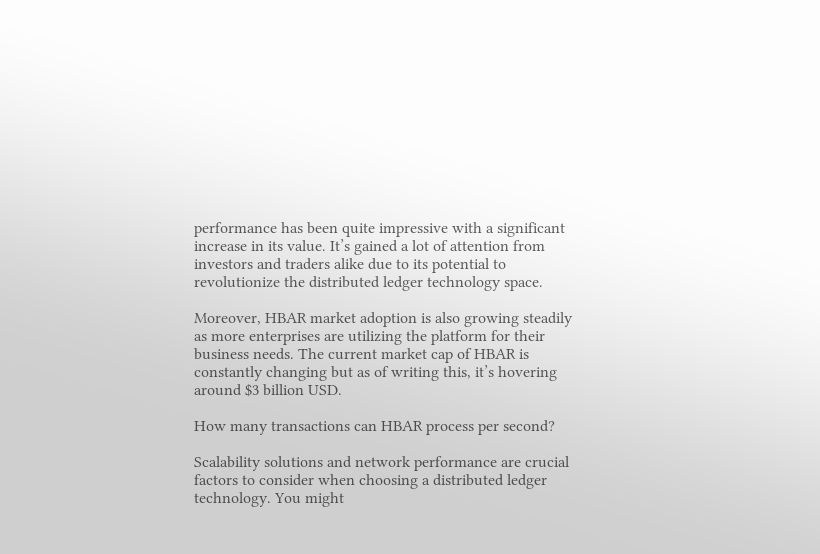performance has been quite impressive with a significant increase in its value. It’s gained a lot of attention from investors and traders alike due to its potential to revolutionize the distributed ledger technology space.

Moreover, HBAR market adoption is also growing steadily as more enterprises are utilizing the platform for their business needs. The current market cap of HBAR is constantly changing but as of writing this, it’s hovering around $3 billion USD.

How many transactions can HBAR process per second?

Scalability solutions and network performance are crucial factors to consider when choosing a distributed ledger technology. You might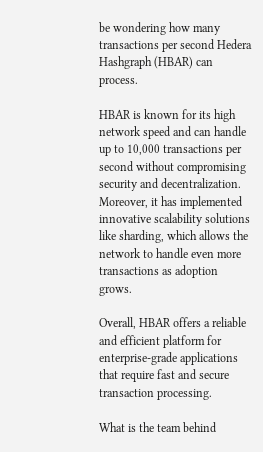be wondering how many transactions per second Hedera Hashgraph (HBAR) can process.

HBAR is known for its high network speed and can handle up to 10,000 transactions per second without compromising security and decentralization. Moreover, it has implemented innovative scalability solutions like sharding, which allows the network to handle even more transactions as adoption grows.

Overall, HBAR offers a reliable and efficient platform for enterprise-grade applications that require fast and secure transaction processing.

What is the team behind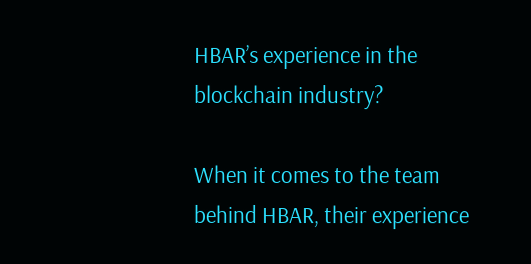HBAR’s experience in the blockchain industry?

When it comes to the team behind HBAR, their experience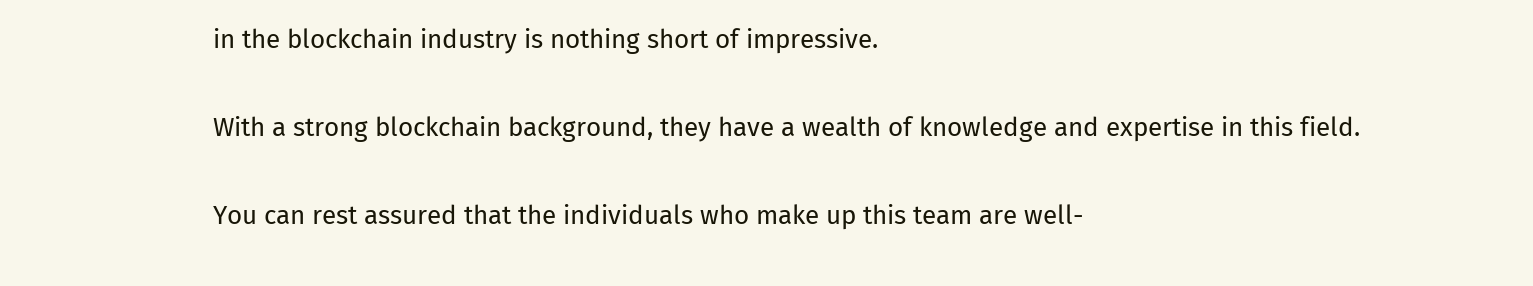in the blockchain industry is nothing short of impressive.

With a strong blockchain background, they have a wealth of knowledge and expertise in this field.

You can rest assured that the individuals who make up this team are well-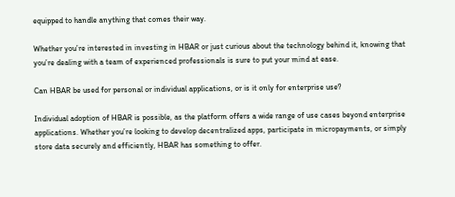equipped to handle anything that comes their way.

Whether you’re interested in investing in HBAR or just curious about the technology behind it, knowing that you’re dealing with a team of experienced professionals is sure to put your mind at ease.

Can HBAR be used for personal or individual applications, or is it only for enterprise use?

Individual adoption of HBAR is possible, as the platform offers a wide range of use cases beyond enterprise applications. Whether you’re looking to develop decentralized apps, participate in micropayments, or simply store data securely and efficiently, HBAR has something to offer.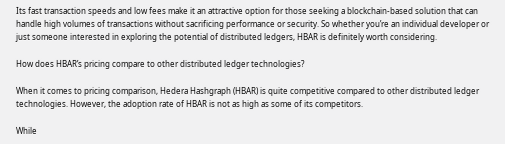Its fast transaction speeds and low fees make it an attractive option for those seeking a blockchain-based solution that can handle high volumes of transactions without sacrificing performance or security. So whether you’re an individual developer or just someone interested in exploring the potential of distributed ledgers, HBAR is definitely worth considering.

How does HBAR’s pricing compare to other distributed ledger technologies?

When it comes to pricing comparison, Hedera Hashgraph (HBAR) is quite competitive compared to other distributed ledger technologies. However, the adoption rate of HBAR is not as high as some of its competitors.

While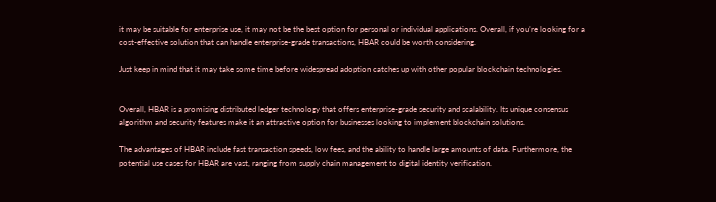it may be suitable for enterprise use, it may not be the best option for personal or individual applications. Overall, if you’re looking for a cost-effective solution that can handle enterprise-grade transactions, HBAR could be worth considering.

Just keep in mind that it may take some time before widespread adoption catches up with other popular blockchain technologies.


Overall, HBAR is a promising distributed ledger technology that offers enterprise-grade security and scalability. Its unique consensus algorithm and security features make it an attractive option for businesses looking to implement blockchain solutions.

The advantages of HBAR include fast transaction speeds, low fees, and the ability to handle large amounts of data. Furthermore, the potential use cases for HBAR are vast, ranging from supply chain management to digital identity verification.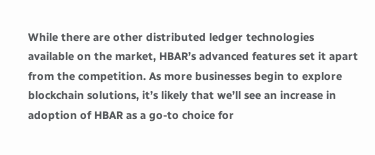While there are other distributed ledger technologies available on the market, HBAR’s advanced features set it apart from the competition. As more businesses begin to explore blockchain solutions, it’s likely that we’ll see an increase in adoption of HBAR as a go-to choice for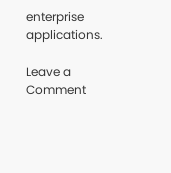enterprise applications.

Leave a Comment